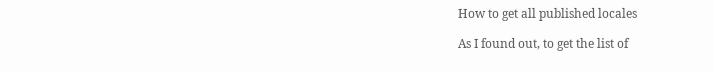How to get all published locales

As I found out, to get the list of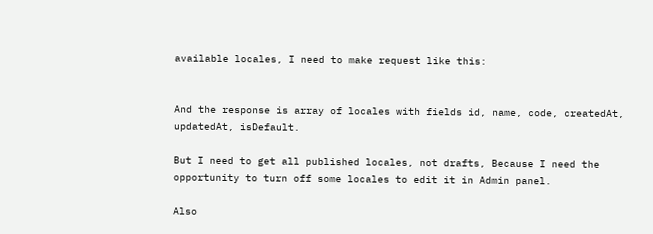available locales, I need to make request like this:


And the response is array of locales with fields id, name, code, createdAt, updatedAt, isDefault.

But I need to get all published locales, not drafts, Because I need the opportunity to turn off some locales to edit it in Admin panel.

Also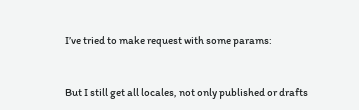I’ve tried to make request with some params:


But I still get all locales, not only published or drafts